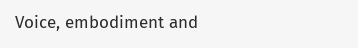Voice, embodiment and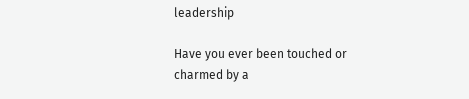leadership

Have you ever been touched or charmed by a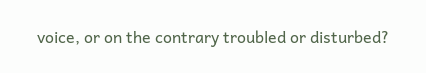voice, or on the contrary troubled or disturbed?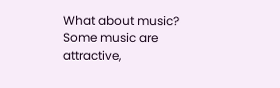What about music? Some music are attractive,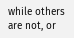while others are not, or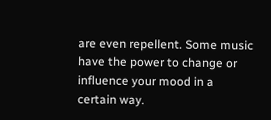are even repellent. Some music have the power to change or influence your mood in a certain way.